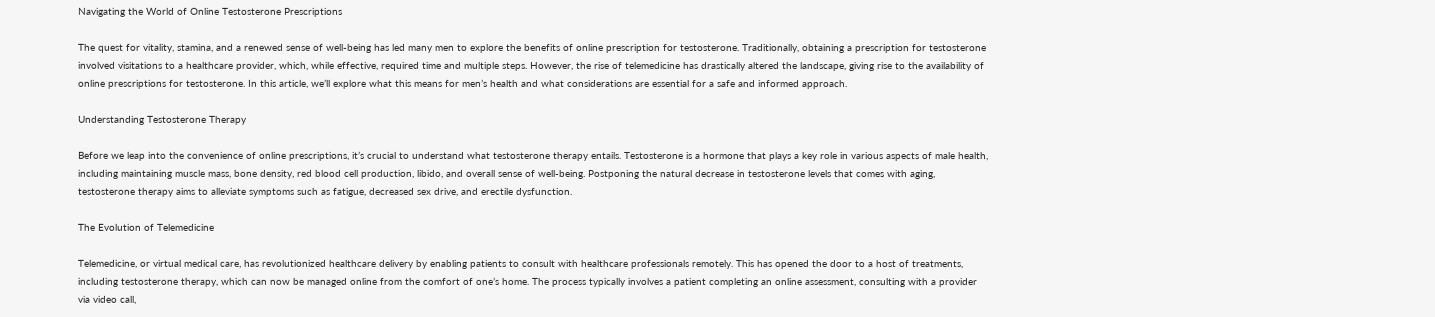Navigating the World of Online Testosterone Prescriptions

The quest for vitality, stamina, and a renewed sense of well-being has led many men to explore the benefits of online prescription for testosterone. Traditionally, obtaining a prescription for testosterone involved visitations to a healthcare provider, which, while effective, required time and multiple steps. However, the rise of telemedicine has drastically altered the landscape, giving rise to the availability of online prescriptions for testosterone. In this article, we’ll explore what this means for men’s health and what considerations are essential for a safe and informed approach.

Understanding Testosterone Therapy

Before we leap into the convenience of online prescriptions, it’s crucial to understand what testosterone therapy entails. Testosterone is a hormone that plays a key role in various aspects of male health, including maintaining muscle mass, bone density, red blood cell production, libido, and overall sense of well-being. Postponing the natural decrease in testosterone levels that comes with aging, testosterone therapy aims to alleviate symptoms such as fatigue, decreased sex drive, and erectile dysfunction.

The Evolution of Telemedicine

Telemedicine, or virtual medical care, has revolutionized healthcare delivery by enabling patients to consult with healthcare professionals remotely. This has opened the door to a host of treatments, including testosterone therapy, which can now be managed online from the comfort of one’s home. The process typically involves a patient completing an online assessment, consulting with a provider via video call,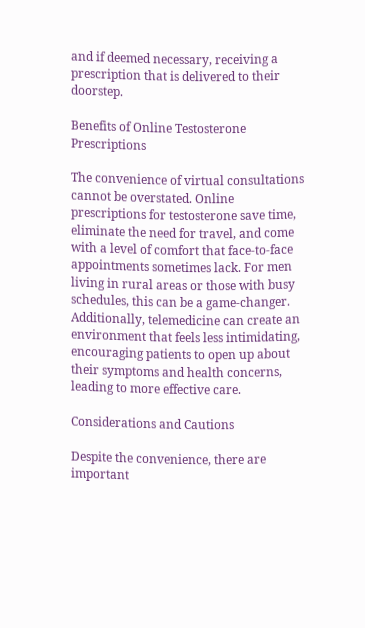and if deemed necessary, receiving a prescription that is delivered to their doorstep.

Benefits of Online Testosterone Prescriptions

The convenience of virtual consultations cannot be overstated. Online prescriptions for testosterone save time, eliminate the need for travel, and come with a level of comfort that face-to-face appointments sometimes lack. For men living in rural areas or those with busy schedules, this can be a game-changer. Additionally, telemedicine can create an environment that feels less intimidating, encouraging patients to open up about their symptoms and health concerns, leading to more effective care.

Considerations and Cautions

Despite the convenience, there are important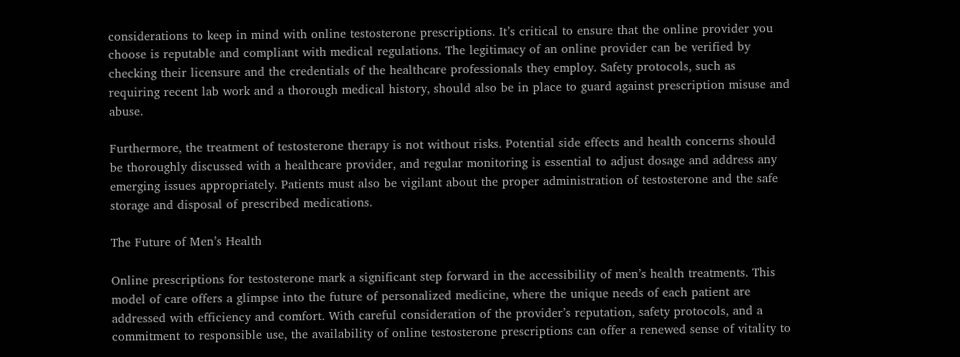considerations to keep in mind with online testosterone prescriptions. It’s critical to ensure that the online provider you choose is reputable and compliant with medical regulations. The legitimacy of an online provider can be verified by checking their licensure and the credentials of the healthcare professionals they employ. Safety protocols, such as requiring recent lab work and a thorough medical history, should also be in place to guard against prescription misuse and abuse.

Furthermore, the treatment of testosterone therapy is not without risks. Potential side effects and health concerns should be thoroughly discussed with a healthcare provider, and regular monitoring is essential to adjust dosage and address any emerging issues appropriately. Patients must also be vigilant about the proper administration of testosterone and the safe storage and disposal of prescribed medications.

The Future of Men’s Health

Online prescriptions for testosterone mark a significant step forward in the accessibility of men’s health treatments. This model of care offers a glimpse into the future of personalized medicine, where the unique needs of each patient are addressed with efficiency and comfort. With careful consideration of the provider’s reputation, safety protocols, and a commitment to responsible use, the availability of online testosterone prescriptions can offer a renewed sense of vitality to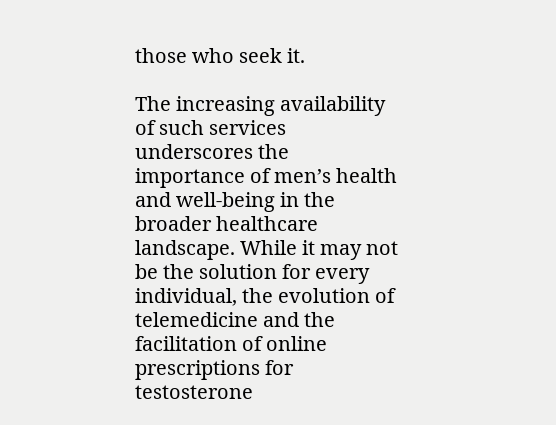those who seek it.

The increasing availability of such services underscores the importance of men’s health and well-being in the broader healthcare landscape. While it may not be the solution for every individual, the evolution of telemedicine and the facilitation of online prescriptions for testosterone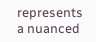represents a nuanced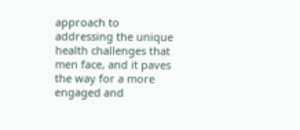approach to addressing the unique health challenges that men face, and it paves the way for a more engaged and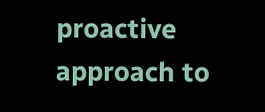proactive approach to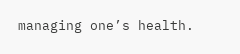managing one’s health.